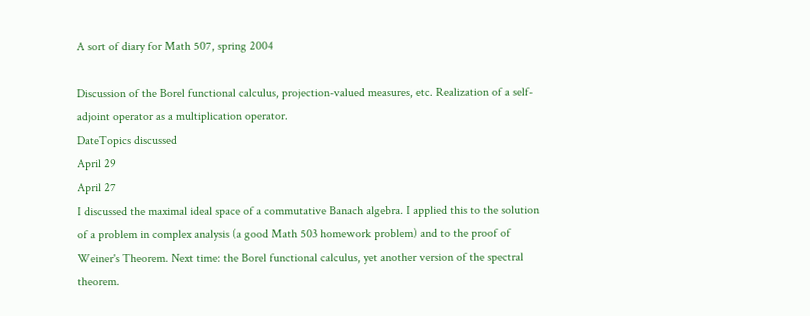A sort of diary for Math 507, spring 2004

Discussion of the Borel functional calculus, projection-valued measures, etc. Realization of a self-adjoint operator as a multiplication operator.
DateTopics discussed
April 29
April 27
I discussed the maximal ideal space of a commutative Banach algebra. I applied this to the solution of a problem in complex analysis (a good Math 503 homework problem) and to the proof of Weiner's Theorem. Next time: the Borel functional calculus, yet another version of the spectral theorem.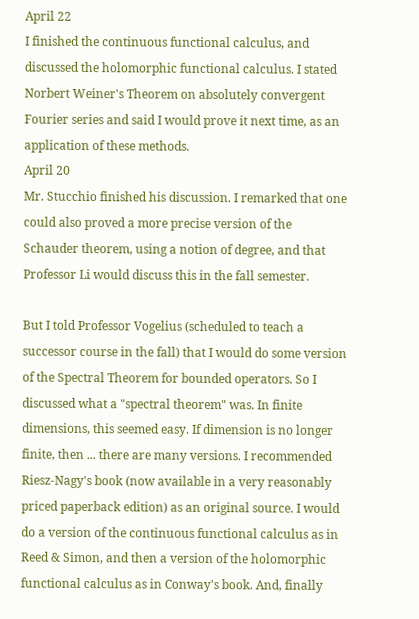April 22
I finished the continuous functional calculus, and discussed the holomorphic functional calculus. I stated Norbert Weiner's Theorem on absolutely convergent Fourier series and said I would prove it next time, as an application of these methods.
April 20
Mr. Stucchio finished his discussion. I remarked that one could also proved a more precise version of the Schauder theorem, using a notion of degree, and that Professor Li would discuss this in the fall semester.

But I told Professor Vogelius (scheduled to teach a successor course in the fall) that I would do some version of the Spectral Theorem for bounded operators. So I discussed what a "spectral theorem" was. In finite dimensions, this seemed easy. If dimension is no longer finite, then ... there are many versions. I recommended Riesz-Nagy's book (now available in a very reasonably priced paperback edition) as an original source. I would do a version of the continuous functional calculus as in Reed & Simon, and then a version of the holomorphic functional calculus as in Conway's book. And, finally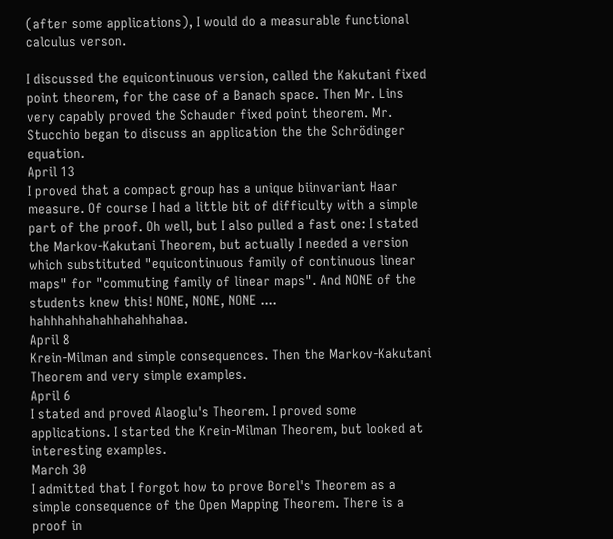(after some applications), I would do a measurable functional calculus verson.

I discussed the equicontinuous version, called the Kakutani fixed point theorem, for the case of a Banach space. Then Mr. Lins very capably proved the Schauder fixed point theorem. Mr. Stucchio began to discuss an application the the Schrödinger equation.
April 13
I proved that a compact group has a unique biinvariant Haar measure. Of course I had a little bit of difficulty with a simple part of the proof. Oh well, but I also pulled a fast one: I stated the Markov-Kakutani Theorem, but actually I needed a version which substituted "equicontinuous family of continuous linear maps" for "commuting family of linear maps". And NONE of the students knew this! NONE, NONE, NONE .... hahhhahhahahhahahhahaa.
April 8
Krein-Milman and simple consequences. Then the Markov-Kakutani Theorem and very simple examples.
April 6
I stated and proved Alaoglu's Theorem. I proved some applications. I started the Krein-Milman Theorem, but looked at interesting examples.
March 30
I admitted that I forgot how to prove Borel's Theorem as a simple consequence of the Open Mapping Theorem. There is a proof in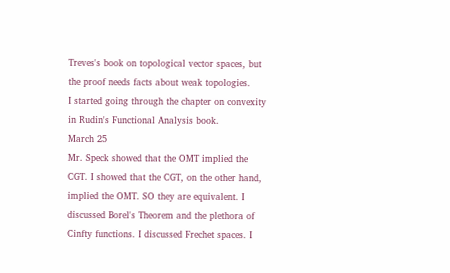Treves's book on topological vector spaces, but the proof needs facts about weak topologies.
I started going through the chapter on convexity in Rudin's Functional Analysis book.
March 25
Mr. Speck showed that the OMT implied the CGT. I showed that the CGT, on the other hand, implied the OMT. SO they are equivalent. I discussed Borel's Theorem and the plethora of Cinfty functions. I discussed Frechet spaces. I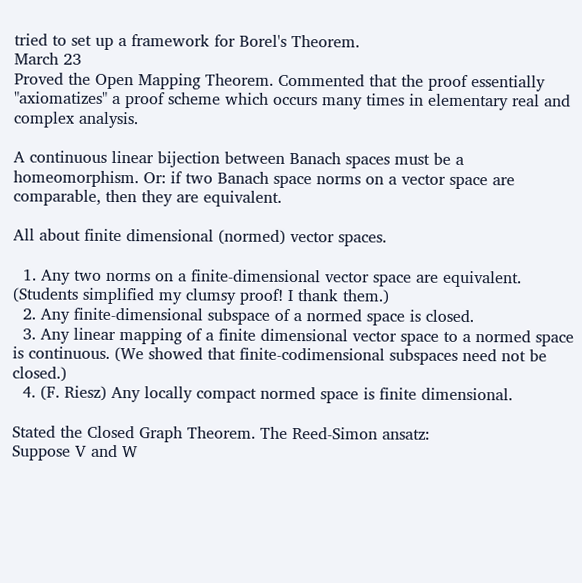tried to set up a framework for Borel's Theorem.
March 23
Proved the Open Mapping Theorem. Commented that the proof essentially "axiomatizes" a proof scheme which occurs many times in elementary real and complex analysis.

A continuous linear bijection between Banach spaces must be a homeomorphism. Or: if two Banach space norms on a vector space are comparable, then they are equivalent.

All about finite dimensional (normed) vector spaces.

  1. Any two norms on a finite-dimensional vector space are equivalent. (Students simplified my clumsy proof! I thank them.)
  2. Any finite-dimensional subspace of a normed space is closed.
  3. Any linear mapping of a finite dimensional vector space to a normed space is continuous. (We showed that finite-codimensional subspaces need not be closed.)
  4. (F. Riesz) Any locally compact normed space is finite dimensional.

Stated the Closed Graph Theorem. The Reed-Simon ansatz:
Suppose V and W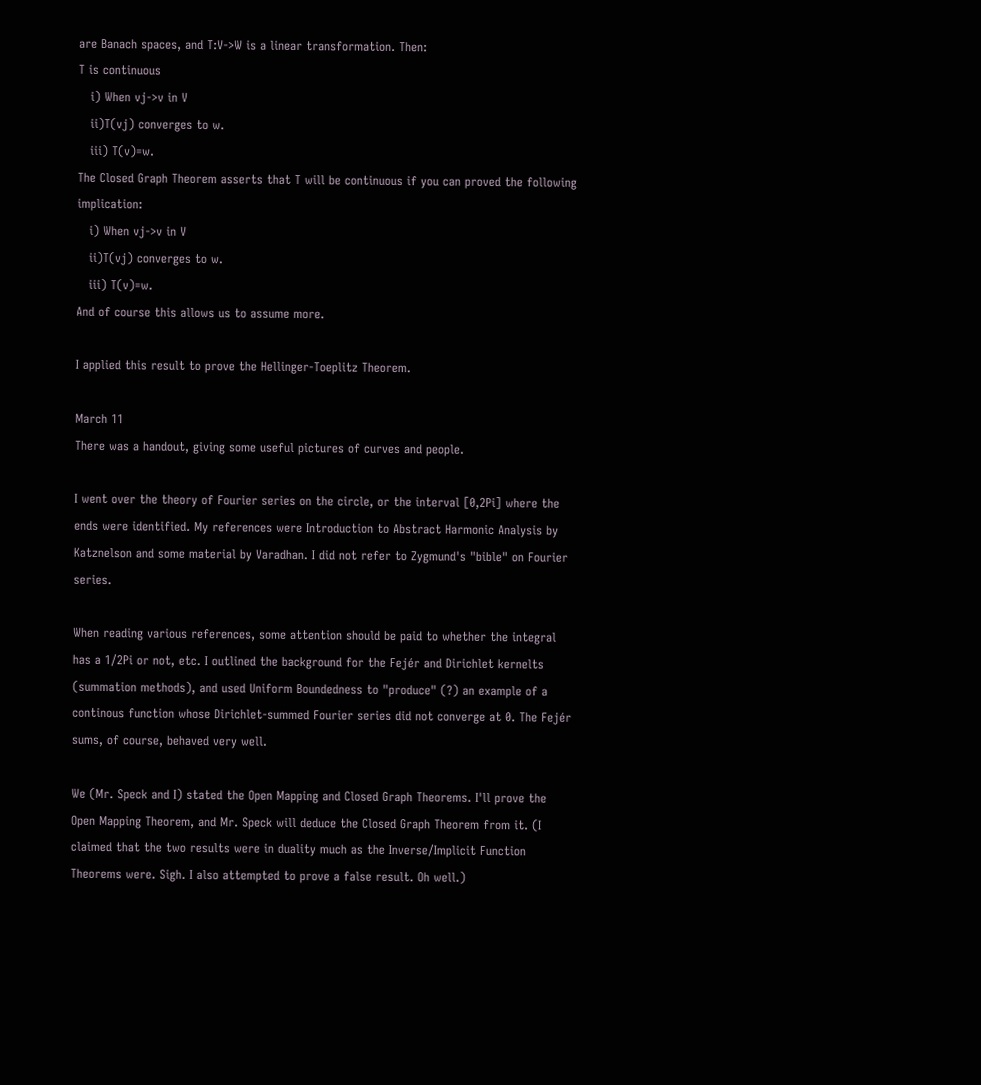are Banach spaces, and T:V->W is a linear transformation. Then:
T is continuous
   i) When vj->v in V
   ii)T(vj) converges to w.
   iii) T(v)=w.
The Closed Graph Theorem asserts that T will be continuous if you can proved the following implication:
   i) When vj->v in V
   ii)T(vj) converges to w.
   iii) T(v)=w.
And of course this allows us to assume more.

I applied this result to prove the Hellinger-Toeplitz Theorem.

March 11
There was a handout, giving some useful pictures of curves and people.

I went over the theory of Fourier series on the circle, or the interval [0,2Pi] where the ends were identified. My references were Introduction to Abstract Harmonic Analysis by Katznelson and some material by Varadhan. I did not refer to Zygmund's "bible" on Fourier series.

When reading various references, some attention should be paid to whether the integral has a 1/2Pi or not, etc. I outlined the background for the Fejér and Dirichlet kernelts (summation methods), and used Uniform Boundedness to "produce" (?) an example of a continous function whose Dirichlet-summed Fourier series did not converge at 0. The Fejér sums, of course, behaved very well.

We (Mr. Speck and I) stated the Open Mapping and Closed Graph Theorems. I'll prove the Open Mapping Theorem, and Mr. Speck will deduce the Closed Graph Theorem from it. (I claimed that the two results were in duality much as the Inverse/Implicit Function Theorems were. Sigh. I also attempted to prove a false result. Oh well.)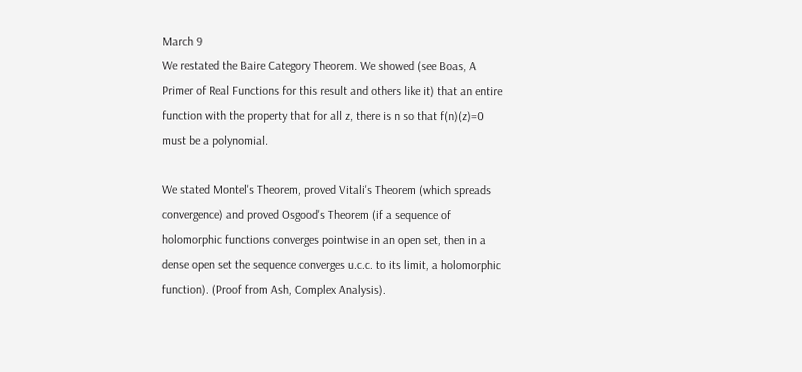March 9
We restated the Baire Category Theorem. We showed (see Boas, A Primer of Real Functions for this result and others like it) that an entire function with the property that for all z, there is n so that f(n)(z)=0 must be a polynomial.

We stated Montel's Theorem, proved Vitali's Theorem (which spreads convergence) and proved Osgood's Theorem (if a sequence of holomorphic functions converges pointwise in an open set, then in a dense open set the sequence converges u.c.c. to its limit, a holomorphic function). (Proof from Ash, Complex Analysis).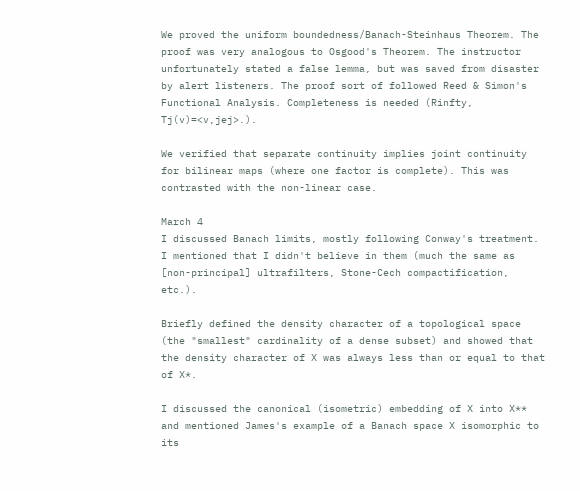We proved the uniform boundedness/Banach-Steinhaus Theorem. The proof was very analogous to Osgood's Theorem. The instructor unfortunately stated a false lemma, but was saved from disaster by alert listeners. The proof sort of followed Reed & Simon's Functional Analysis. Completeness is needed (Rinfty, Tj(v)=<v,jej>.).

We verified that separate continuity implies joint continuity for bilinear maps (where one factor is complete). This was contrasted with the non-linear case.

March 4
I discussed Banach limits, mostly following Conway's treatment. I mentioned that I didn't believe in them (much the same as [non-principal] ultrafilters, Stone-Cech compactification, etc.).

Briefly defined the density character of a topological space (the "smallest" cardinality of a dense subset) and showed that the density character of X was always less than or equal to that of X*.

I discussed the canonical (isometric) embedding of X into X** and mentioned James's example of a Banach space X isomorphic to its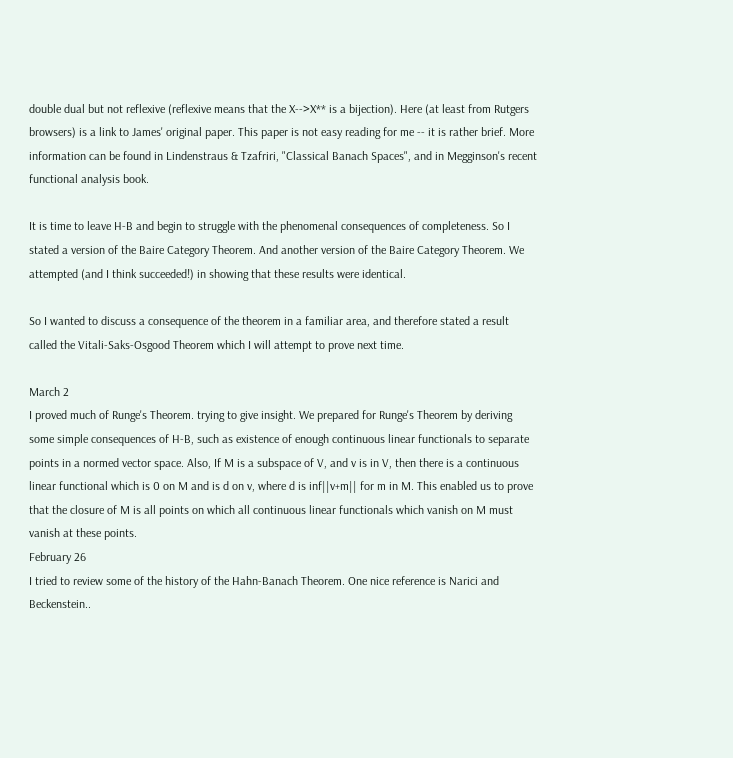double dual but not reflexive (reflexive means that the X-->X** is a bijection). Here (at least from Rutgers browsers) is a link to James' original paper. This paper is not easy reading for me -- it is rather brief. More information can be found in Lindenstraus & Tzafriri, "Classical Banach Spaces", and in Megginson's recent functional analysis book.

It is time to leave H-B and begin to struggle with the phenomenal consequences of completeness. So I stated a version of the Baire Category Theorem. And another version of the Baire Category Theorem. We attempted (and I think succeeded!) in showing that these results were identical.

So I wanted to discuss a consequence of the theorem in a familiar area, and therefore stated a result called the Vitali-Saks-Osgood Theorem which I will attempt to prove next time.

March 2
I proved much of Runge's Theorem. trying to give insight. We prepared for Runge's Theorem by deriving some simple consequences of H-B, such as existence of enough continuous linear functionals to separate points in a normed vector space. Also, If M is a subspace of V, and v is in V, then there is a continuous linear functional which is 0 on M and is d on v, where d is inf||v+m|| for m in M. This enabled us to prove that the closure of M is all points on which all continuous linear functionals which vanish on M must vanish at these points.
February 26
I tried to review some of the history of the Hahn-Banach Theorem. One nice reference is Narici and Beckenstein..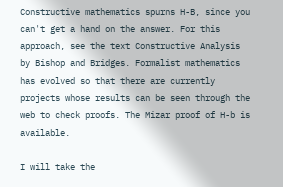Constructive mathematics spurns H-B, since you can't get a hand on the answer. For this approach, see the text Constructive Analysis by Bishop and Bridges. Formalist mathematics has evolved so that there are currently projects whose results can be seen through the web to check proofs. The Mizar proof of H-b is available.

I will take the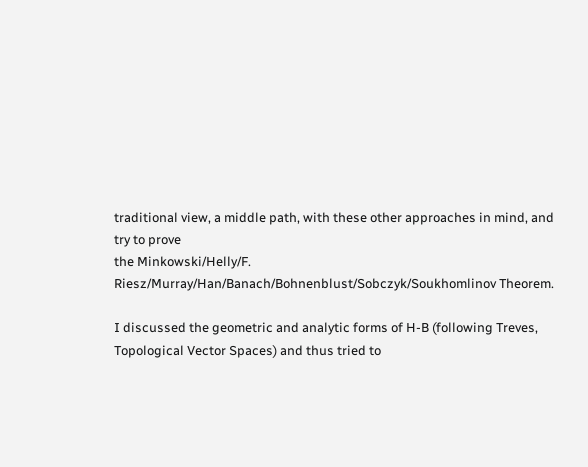traditional view, a middle path, with these other approaches in mind, and try to prove
the Minkowski/Helly/F. Riesz/Murray/Han/Banach/Bohnenblust/Sobczyk/Soukhomlinov Theorem.

I discussed the geometric and analytic forms of H-B (following Treves, Topological Vector Spaces) and thus tried to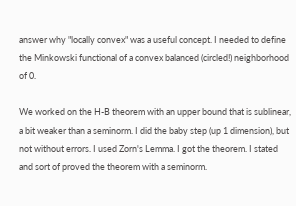answer why "locally convex" was a useful concept. I needed to define the Minkowski functional of a convex balanced (circled!) neighborhood of 0.

We worked on the H-B theorem with an upper bound that is sublinear, a bit weaker than a seminorm. I did the baby step (up 1 dimension), but not without errors. I used Zorn's Lemma. I got the theorem. I stated and sort of proved the theorem with a seminorm.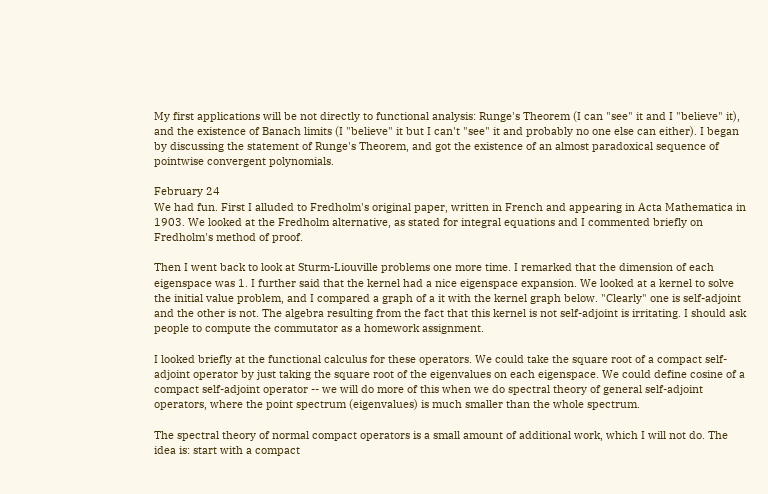My first applications will be not directly to functional analysis: Runge's Theorem (I can "see" it and I "believe" it), and the existence of Banach limits (I "believe" it but I can't "see" it and probably no one else can either). I began by discussing the statement of Runge's Theorem, and got the existence of an almost paradoxical sequence of pointwise convergent polynomials.

February 24
We had fun. First I alluded to Fredholm's original paper, written in French and appearing in Acta Mathematica in 1903. We looked at the Fredholm alternative, as stated for integral equations and I commented briefly on Fredholm's method of proof.

Then I went back to look at Sturm-Liouville problems one more time. I remarked that the dimension of each eigenspace was 1. I further said that the kernel had a nice eigenspace expansion. We looked at a kernel to solve the initial value problem, and I compared a graph of a it with the kernel graph below. "Clearly" one is self-adjoint and the other is not. The algebra resulting from the fact that this kernel is not self-adjoint is irritating. I should ask people to compute the commutator as a homework assignment.

I looked briefly at the functional calculus for these operators. We could take the square root of a compact self-adjoint operator by just taking the square root of the eigenvalues on each eigenspace. We could define cosine of a compact self-adjoint operator -- we will do more of this when we do spectral theory of general self-adjoint operators, where the point spectrum (eigenvalues) is much smaller than the whole spectrum.

The spectral theory of normal compact operators is a small amount of additional work, which I will not do. The idea is: start with a compact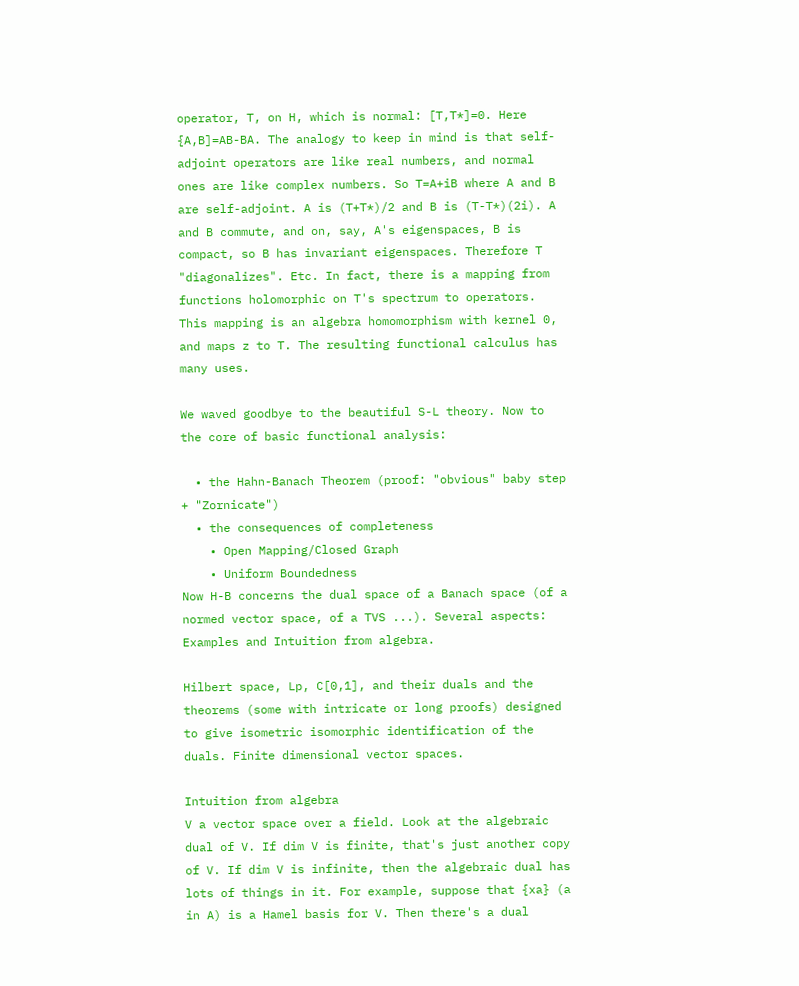operator, T, on H, which is normal: [T,T*]=0. Here {A,B]=AB-BA. The analogy to keep in mind is that self-adjoint operators are like real numbers, and normal ones are like complex numbers. So T=A+iB where A and B are self-adjoint. A is (T+T*)/2 and B is (T-T*)(2i). A and B commute, and on, say, A's eigenspaces, B is compact, so B has invariant eigenspaces. Therefore T "diagonalizes". Etc. In fact, there is a mapping from functions holomorphic on T's spectrum to operators. This mapping is an algebra homomorphism with kernel 0, and maps z to T. The resulting functional calculus has many uses.

We waved goodbye to the beautiful S-L theory. Now to the core of basic functional analysis:

  • the Hahn-Banach Theorem (proof: "obvious" baby step + "Zornicate")
  • the consequences of completeness
    • Open Mapping/Closed Graph
    • Uniform Boundedness
Now H-B concerns the dual space of a Banach space (of a normed vector space, of a TVS ...). Several aspects: Examples and Intuition from algebra.

Hilbert space, Lp, C[0,1], and their duals and the theorems (some with intricate or long proofs) designed to give isometric isomorphic identification of the duals. Finite dimensional vector spaces.

Intuition from algebra
V a vector space over a field. Look at the algebraic dual of V. If dim V is finite, that's just another copy of V. If dim V is infinite, then the algebraic dual has lots of things in it. For example, suppose that {xa} (a in A) is a Hamel basis for V. Then there's a dual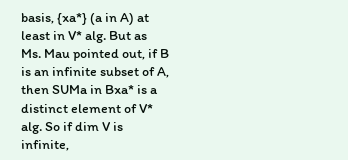basis, {xa*} (a in A) at least in V* alg. But as Ms. Mau pointed out, if B is an infinite subset of A, then SUMa in Bxa* is a distinct element of V* alg. So if dim V is infinite,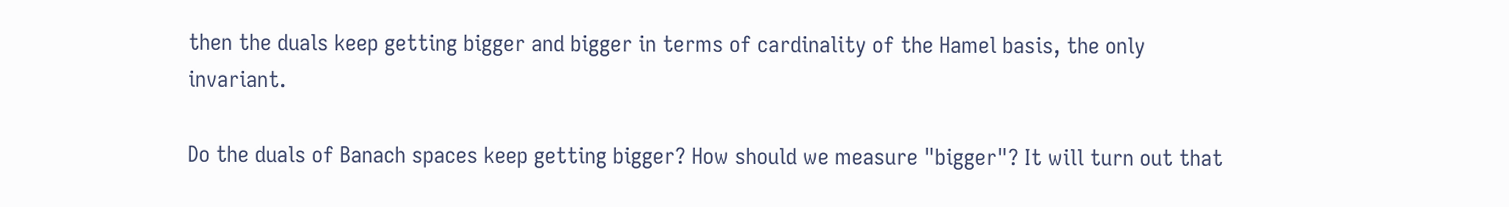then the duals keep getting bigger and bigger in terms of cardinality of the Hamel basis, the only invariant.

Do the duals of Banach spaces keep getting bigger? How should we measure "bigger"? It will turn out that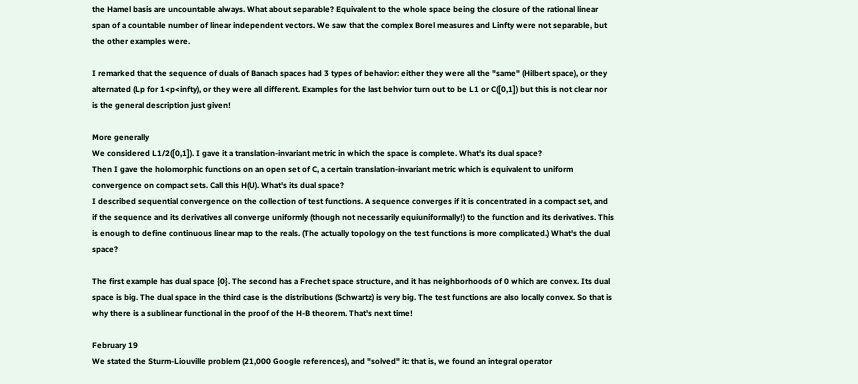the Hamel basis are uncountable always. What about separable? Equivalent to the whole space being the closure of the rational linear span of a countable number of linear independent vectors. We saw that the complex Borel measures and Linfty were not separable, but the other examples were.

I remarked that the sequence of duals of Banach spaces had 3 types of behavior: either they were all the "same" (Hilbert space), or they alternated (Lp for 1<p<infty), or they were all different. Examples for the last behvior turn out to be L1 or C([0,1]) but this is not clear nor is the general description just given!

More generally
We considered L1/2([0,1]). I gave it a translation-invariant metric in which the space is complete. What's its dual space?
Then I gave the holomorphic functions on an open set of C, a certain translation-invariant metric which is equivalent to uniform convergence on compact sets. Call this H(U). What's its dual space?
I described sequential convergence on the collection of test functions. A sequence converges if it is concentrated in a compact set, and if the sequence and its derivatives all converge uniformly (though not necessarily equiuniformally!) to the function and its derivatives. This is enough to define continuous linear map to the reals. (The actually topology on the test functions is more complicated.) What's the dual space?

The first example has dual space {0}. The second has a Frechet space structure, and it has neighborhoods of 0 which are convex. Its dual space is big. The dual space in the third case is the distributions (Schwartz) is very big. The test functions are also locally convex. So that is why there is a sublinear functional in the proof of the H-B theorem. That's next time!

February 19
We stated the Sturm-Liouville problem (21,000 Google references), and "solved" it: that is, we found an integral operator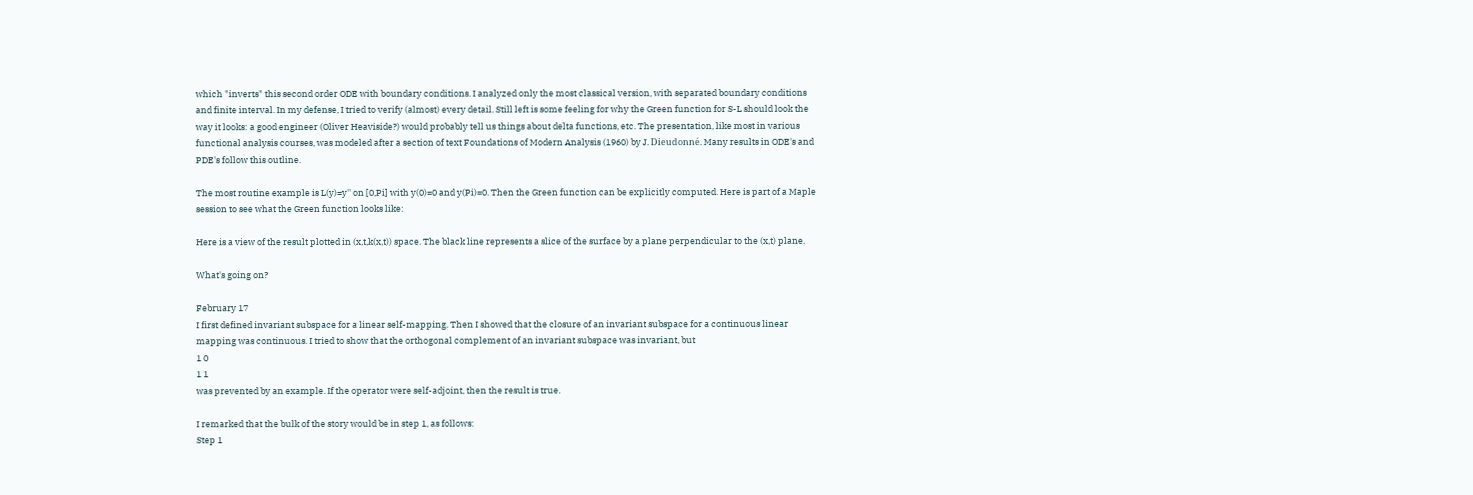which "inverts" this second order ODE with boundary conditions. I analyzed only the most classical version, with separated boundary conditions and finite interval. In my defense, I tried to verify (almost) every detail. Still left is some feeling for why the Green function for S-L should look the way it looks: a good engineer (Oliver Heaviside?) would probably tell us things about delta functions, etc. The presentation, like most in various functional analysis courses, was modeled after a section of text Foundations of Modern Analysis (1960) by J. Dieudonné. Many results in ODE's and PDE's follow this outline.

The most routine example is L(y)=y'' on [0,Pi] with y(0)=0 and y(Pi)=0. Then the Green function can be explicitly computed. Here is part of a Maple session to see what the Green function looks like:

Here is a view of the result plotted in (x,t,k(x,t)) space. The black line represents a slice of the surface by a plane perpendicular to the (x,t) plane.

What's going on?

February 17
I first defined invariant subspace for a linear self-mapping. Then I showed that the closure of an invariant subspace for a continuous linear mapping was continuous. I tried to show that the orthogonal complement of an invariant subspace was invariant, but
1 0
1 1
was prevented by an example. If the operator were self-adjoint, then the result is true.

I remarked that the bulk of the story would be in step 1, as follows:
Step 1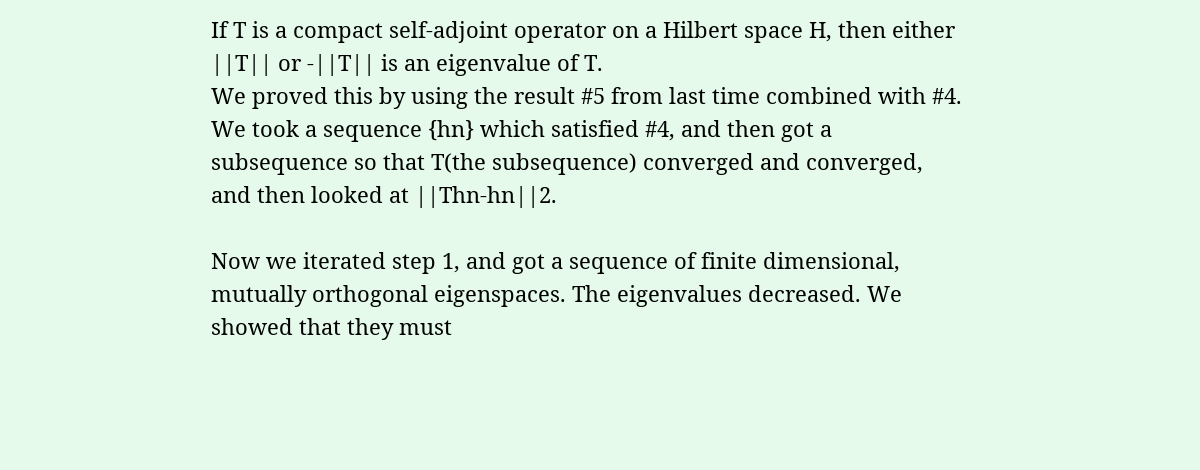If T is a compact self-adjoint operator on a Hilbert space H, then either ||T|| or -||T|| is an eigenvalue of T.
We proved this by using the result #5 from last time combined with #4. We took a sequence {hn} which satisfied #4, and then got a subsequence so that T(the subsequence) converged and converged, and then looked at ||Thn-hn||2.

Now we iterated step 1, and got a sequence of finite dimensional, mutually orthogonal eigenspaces. The eigenvalues decreased. We showed that they must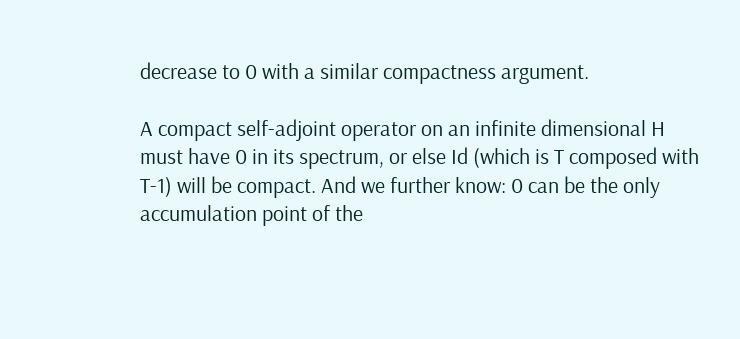decrease to 0 with a similar compactness argument.

A compact self-adjoint operator on an infinite dimensional H must have 0 in its spectrum, or else Id (which is T composed with T-1) will be compact. And we further know: 0 can be the only accumulation point of the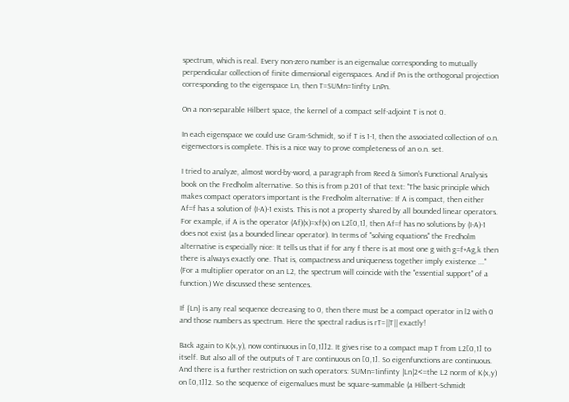spectrum, which is real. Every non-zero number is an eigenvalue corresponding to mutually perpendicular collection of finite dimensional eigenspaces. And if Pn is the orthogonal projection corresponding to the eigenspace Ln, then T=SUMn=1infty LnPn.

On a non-separable Hilbert space, the kernel of a compact self-adjoint T is not 0.

In each eigenspace we could use Gram-Schmidt, so if T is 1-1, then the associated collection of o.n. eigenvectors is complete. This is a nice way to prove completeness of an o.n. set.

I tried to analyze, almost word-by-word, a paragraph from Reed & Simon's Functional Analysis book on the Fredholm alternative. So this is from p.201 of that text: "The basic principle which makes compact operators important is the Fredholm alternative: If A is compact, then either Af=f has a solution of (I-A)-1 exists. This is not a property shared by all bounded linear operators. For example, if A is the operator (Af)(x)=xf(x) on L2[0,1], then Af=f has no solutions by (I-A)-1 does not exist (as a bounded linear operator). In terms of "solving equations" the Fredholm alternative is especially nice: It tells us that if for any f there is at most one g with g=f+Ag,k then there is always exactly one. That is, compactness and uniqueness together imply existence ..." (For a multiplier operator on an L2, the spectrum will coincide with the "essential support" of a function.) We discussed these sentences.

If {Ln} is any real sequence decreasing to 0, then there must be a compact operator in l2 with 0 and those numbers as spectrum. Here the spectral radius is rT=||T|| exactly!

Back again to K(x,y), now continuous in [0,1]]2. It gives rise to a compact map T from L2[0,1] to itself. But also all of the outputs of T are continuous on [0,1]. So eigenfunctions are continuous. And there is a further restriction on such operators: SUMn=1infinty |Ln|2<=the L2 norm of K(x,y) on [0,1]]2. So the sequence of eigenvalues must be square-summable (a Hilbert-Schmidt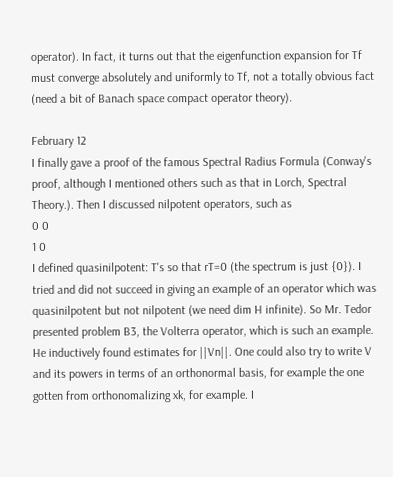operator). In fact, it turns out that the eigenfunction expansion for Tf must converge absolutely and uniformly to Tf, not a totally obvious fact (need a bit of Banach space compact operator theory).

February 12
I finally gave a proof of the famous Spectral Radius Formula (Conway's proof, although I mentioned others such as that in Lorch, Spectral Theory.). Then I discussed nilpotent operators, such as
0 0
1 0
I defined quasinilpotent: T's so that rT=0 (the spectrum is just {0}). I tried and did not succeed in giving an example of an operator which was quasinilpotent but not nilpotent (we need dim H infinite). So Mr. Tedor presented problem B3, the Volterra operator, which is such an example. He inductively found estimates for ||Vn||. One could also try to write V and its powers in terms of an orthonormal basis, for example the one gotten from orthonomalizing xk, for example. I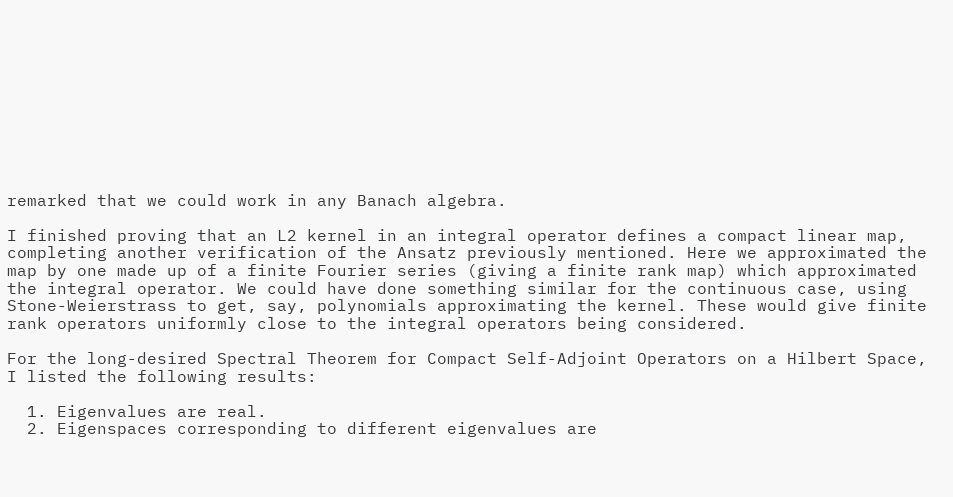remarked that we could work in any Banach algebra.

I finished proving that an L2 kernel in an integral operator defines a compact linear map, completing another verification of the Ansatz previously mentioned. Here we approximated the map by one made up of a finite Fourier series (giving a finite rank map) which approximated the integral operator. We could have done something similar for the continuous case, using Stone-Weierstrass to get, say, polynomials approximating the kernel. These would give finite rank operators uniformly close to the integral operators being considered.

For the long-desired Spectral Theorem for Compact Self-Adjoint Operators on a Hilbert Space, I listed the following results:

  1. Eigenvalues are real.
  2. Eigenspaces corresponding to different eigenvalues are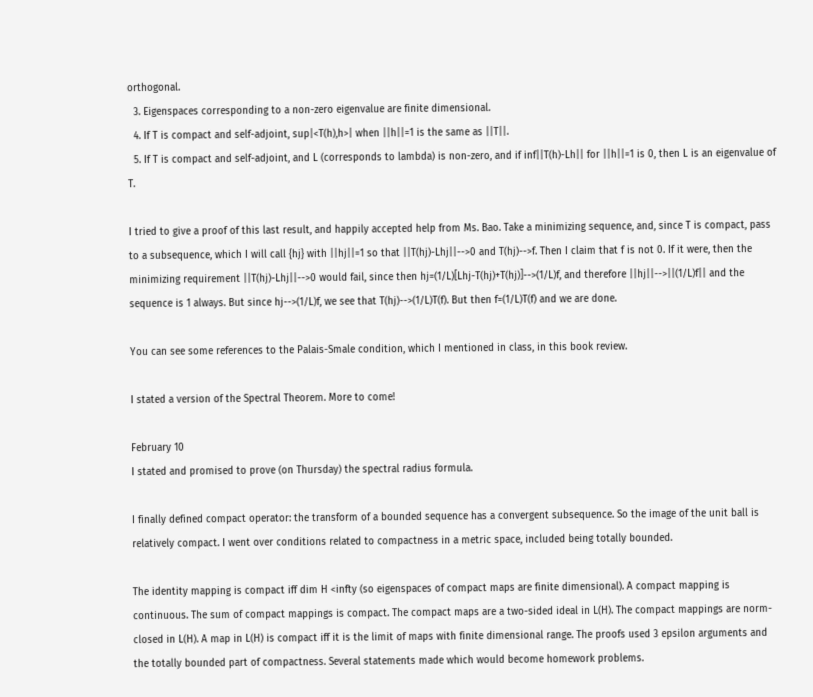orthogonal.
  3. Eigenspaces corresponding to a non-zero eigenvalue are finite dimensional.
  4. If T is compact and self-adjoint, sup|<T(h),h>| when ||h||=1 is the same as ||T||.
  5. If T is compact and self-adjoint, and L (corresponds to lambda) is non-zero, and if inf||T(h)-Lh|| for ||h||=1 is 0, then L is an eigenvalue of T.

I tried to give a proof of this last result, and happily accepted help from Ms. Bao. Take a minimizing sequence, and, since T is compact, pass to a subsequence, which I will call {hj} with ||hj||=1 so that ||T(hj)-Lhj||-->0 and T(hj)-->f. Then I claim that f is not 0. If it were, then the minimizing requirement ||T(hj)-Lhj||-->0 would fail, since then hj=(1/L)[Lhj-T(hj)+T(hj)]-->(1/L)f, and therefore ||hj||-->||(1/L)f|| and the sequence is 1 always. But since hj-->(1/L)f, we see that T(hj)-->(1/L)T(f). But then f=(1/L)T(f) and we are done.

You can see some references to the Palais-Smale condition, which I mentioned in class, in this book review.

I stated a version of the Spectral Theorem. More to come!

February 10
I stated and promised to prove (on Thursday) the spectral radius formula.

I finally defined compact operator: the transform of a bounded sequence has a convergent subsequence. So the image of the unit ball is relatively compact. I went over conditions related to compactness in a metric space, included being totally bounded.

The identity mapping is compact iff dim H <infty (so eigenspaces of compact maps are finite dimensional). A compact mapping is continuous. The sum of compact mappings is compact. The compact maps are a two-sided ideal in L(H). The compact mappings are norm-closed in L(H). A map in L(H) is compact iff it is the limit of maps with finite dimensional range. The proofs used 3 epsilon arguments and the totally bounded part of compactness. Several statements made which would become homework problems.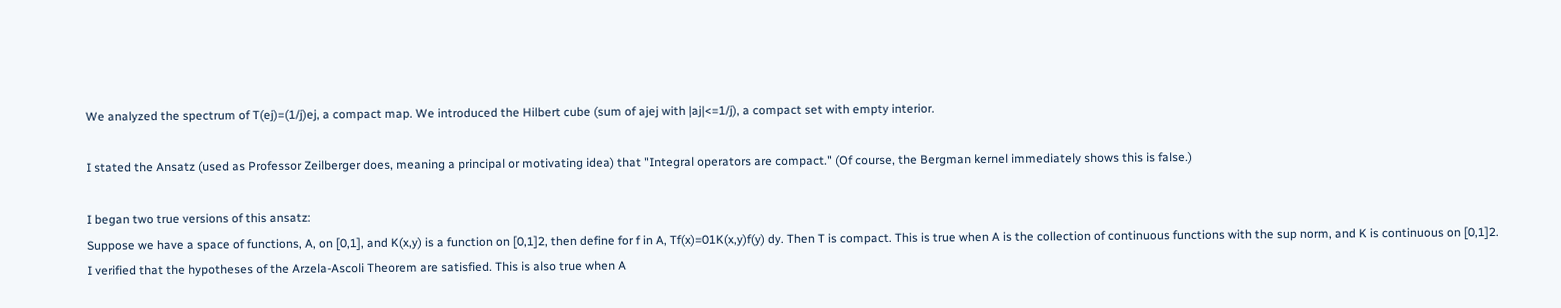We analyzed the spectrum of T(ej)=(1/j)ej, a compact map. We introduced the Hilbert cube (sum of ajej with |aj|<=1/j), a compact set with empty interior.

I stated the Ansatz (used as Professor Zeilberger does, meaning a principal or motivating idea) that "Integral operators are compact." (Of course, the Bergman kernel immediately shows this is false.)

I began two true versions of this ansatz:
Suppose we have a space of functions, A, on [0,1], and K(x,y) is a function on [0,1]2, then define for f in A, Tf(x)=01K(x,y)f(y) dy. Then T is compact. This is true when A is the collection of continuous functions with the sup norm, and K is continuous on [0,1]2. I verified that the hypotheses of the Arzela-Ascoli Theorem are satisfied. This is also true when A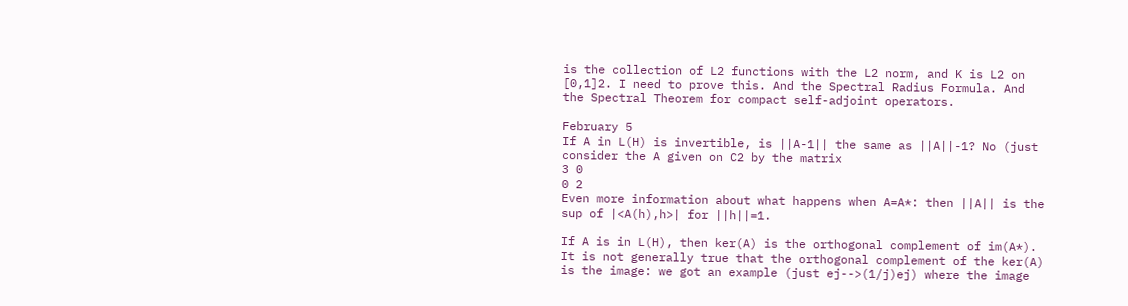is the collection of L2 functions with the L2 norm, and K is L2 on [0,1]2. I need to prove this. And the Spectral Radius Formula. And the Spectral Theorem for compact self-adjoint operators.

February 5
If A in L(H) is invertible, is ||A-1|| the same as ||A||-1? No (just consider the A given on C2 by the matrix
3 0
0 2
Even more information about what happens when A=A*: then ||A|| is the sup of |<A(h),h>| for ||h||=1.

If A is in L(H), then ker(A) is the orthogonal complement of im(A*). It is not generally true that the orthogonal complement of the ker(A) is the image: we got an example (just ej-->(1/j)ej) where the image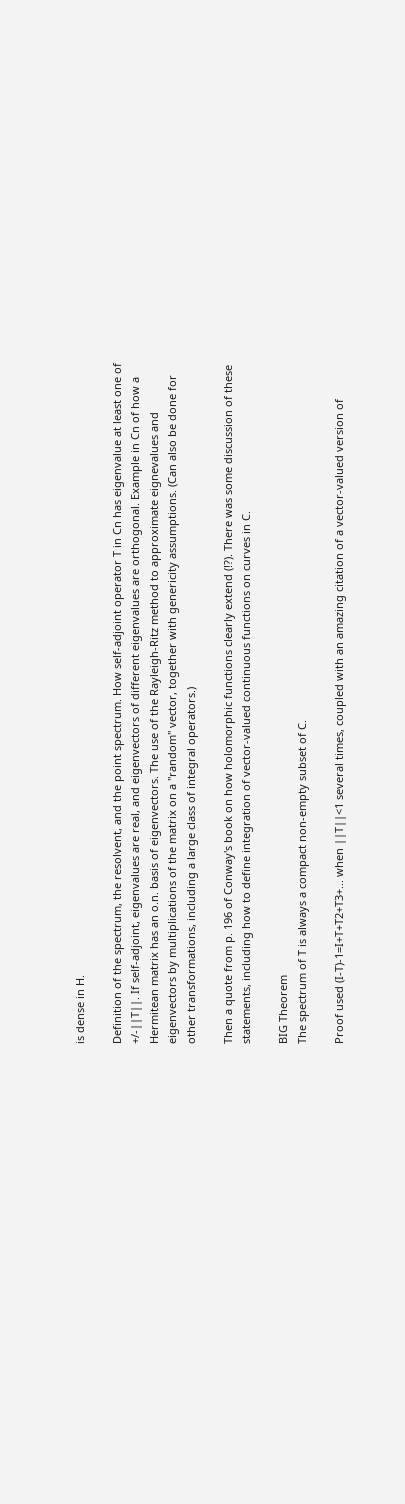is dense in H.

Definition of the spectrum, the resolvent, and the point spectrum. How self-adjoint operator T in Cn has eigenvalue at least one of +/-||T||. If self-adjoint, eigenvalues are real, and eigenvectors of different eigenvalues are orthogonal. Example in Cn of how a Hermitean matrix has an o.n. basis of eigenvectors. The use of the Rayleigh-Ritz method to approximate eignevalues and eigenvectors by multiplications of the matrix on a "random" vector, together with genericity assumptions. (Can also be done for other transformations, including a large class of integral operators.)

Then a quote from p. 196 of Conway's book on how holomorphic functions clearly extend (!?). There was some discussion of these statements, including how to define integration of vector-valued continuous functions on curves in C.

BIG Theorem
The spectrum of T is always a compact non-empty subset of C.

Proof used (I-T)-1=I+T+T2+T3+... when ||T||<1 several times, coupled with an amazing citation of a vector-valued version of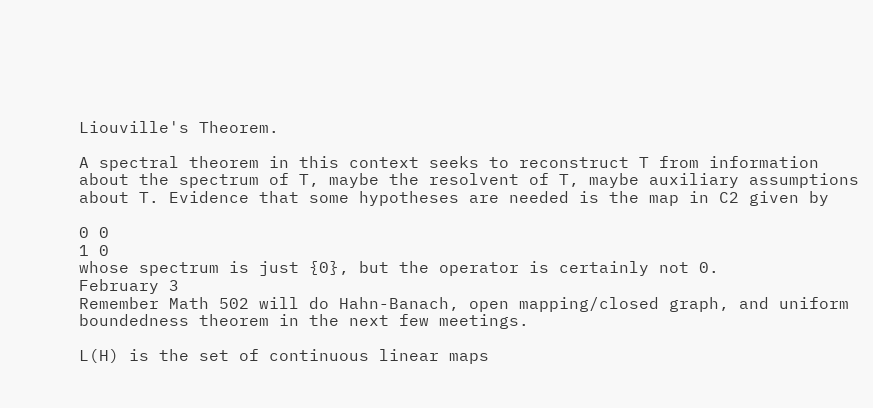Liouville's Theorem.

A spectral theorem in this context seeks to reconstruct T from information about the spectrum of T, maybe the resolvent of T, maybe auxiliary assumptions about T. Evidence that some hypotheses are needed is the map in C2 given by

0 0
1 0
whose spectrum is just {0}, but the operator is certainly not 0.
February 3
Remember Math 502 will do Hahn-Banach, open mapping/closed graph, and uniform boundedness theorem in the next few meetings.

L(H) is the set of continuous linear maps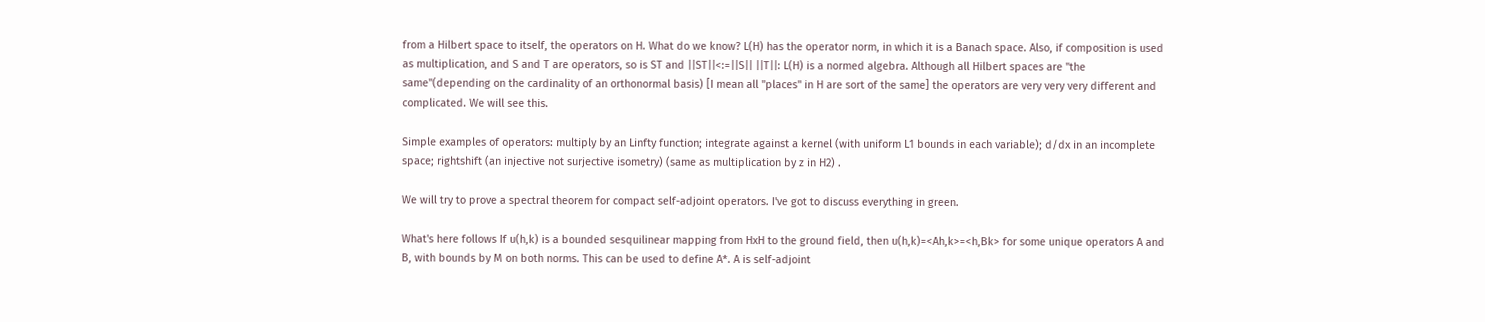from a Hilbert space to itself, the operators on H. What do we know? L(H) has the operator norm, in which it is a Banach space. Also, if composition is used as multiplication, and S and T are operators, so is ST and ||ST||<:=||S|| ||T||: L(H) is a normed algebra. Although all Hilbert spaces are "the same"(depending on the cardinality of an orthonormal basis) [I mean all "places" in H are sort of the same] the operators are very very very different and complicated. We will see this.

Simple examples of operators: multiply by an Linfty function; integrate against a kernel (with uniform L1 bounds in each variable); d/dx in an incomplete space; rightshift (an injective not surjective isometry) (same as multiplication by z in H2) .

We will try to prove a spectral theorem for compact self-adjoint operators. I've got to discuss everything in green.

What's here follows If u(h,k) is a bounded sesquilinear mapping from HxH to the ground field, then u(h,k)=<Ah,k>=<h,Bk> for some unique operators A and B, with bounds by M on both norms. This can be used to define A*. A is self-adjoint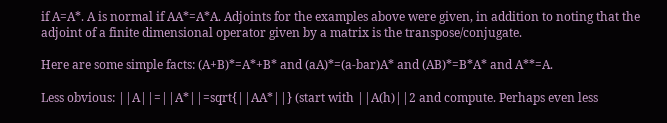if A=A*. A is normal if AA*=A*A. Adjoints for the examples above were given, in addition to noting that the adjoint of a finite dimensional operator given by a matrix is the transpose/conjugate.

Here are some simple facts: (A+B)*=A*+B* and (aA)*=(a-bar)A* and (AB)*=B*A* and A**=A.

Less obvious: ||A||=||A*||=sqrt{||AA*||} (start with ||A(h)||2 and compute. Perhaps even less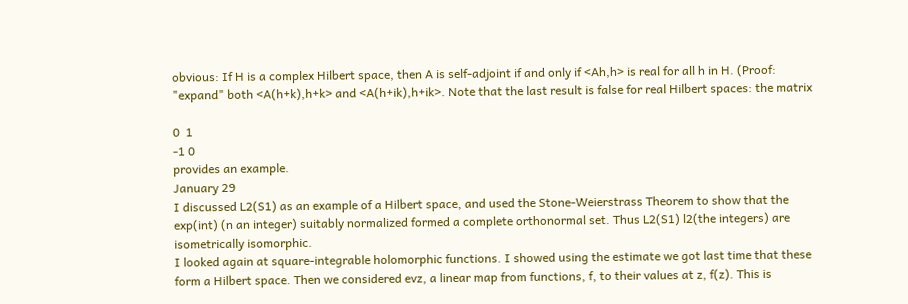obvious: If H is a complex Hilbert space, then A is self-adjoint if and only if <Ah,h> is real for all h in H. (Proof: "expand" both <A(h+k),h+k> and <A(h+ik),h+ik>. Note that the last result is false for real Hilbert spaces: the matrix

0  1
-1 0
provides an example.
January 29
I discussed L2(S1) as an example of a Hilbert space, and used the Stone-Weierstrass Theorem to show that the exp(int) (n an integer) suitably normalized formed a complete orthonormal set. Thus L2(S1) l2(the integers) are isometrically isomorphic.
I looked again at square-integrable holomorphic functions. I showed using the estimate we got last time that these form a Hilbert space. Then we considered evz, a linear map from functions, f, to their values at z, f(z). This is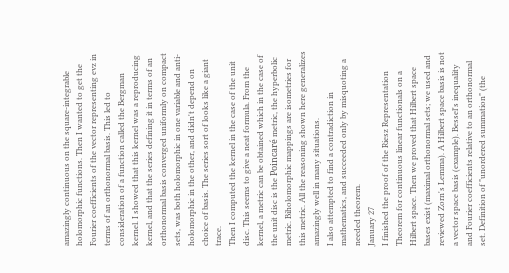amazingly continuous on the square-integrable holomorphic functions. Then I wanted to get the Fourier coefficients of the vector representing evz in terms of an orthonormal basis. This led to consideration of a function called the Bergman kernel. I showed that this kernel was a reproducing kernel, and that the series defining it in terms of an orthonormal basis converged uniformly on compact sets, was both holomorphic in one variable and anti-holomorphic in the other, and didn't depend on choice of basis. The series sort of looks like a giant trace.
Then I computed the kernel in the case of the unit disc. This seems to give a neat formula. From the kernel, a metric can be obtained which in the case of the unit disc is the Poincaré metric, the hyperbolic metric. Biholomorphic mappings are isometries for this metric. All the reasoning shown here generalizes amazingly well in many situations.
I also attempted to find a contradiction in mathematics, and succeeded only by misquoting a needed theorem.
January 27
I finished the proof of the Riesz Representation Theorem for continuous linear functionals on a Hilbert space. Then we proved that Hilbert space bases exist (maximal orthonormal sets; we used and reviewed Zorn's Lemma). A Hilbert space basis is not a vector space basis (example). Bessel's inequality and Fourier coefficients relative to an orthonormal set. Definition of "unordered summation" (the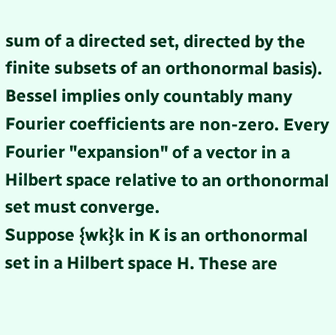sum of a directed set, directed by the finite subsets of an orthonormal basis). Bessel implies only countably many Fourier coefficients are non-zero. Every Fourier "expansion" of a vector in a Hilbert space relative to an orthonormal set must converge.
Suppose {wk}k in K is an orthonormal set in a Hilbert space H. These are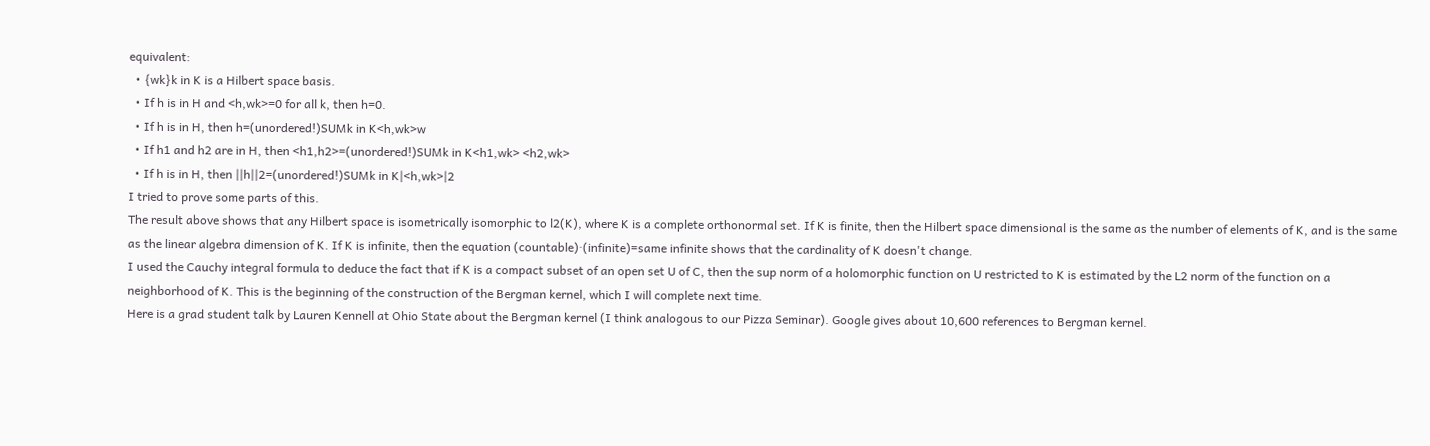equivalent:
  • {wk}k in K is a Hilbert space basis.
  • If h is in H and <h,wk>=0 for all k, then h=0.
  • If h is in H, then h=(unordered!)SUMk in K<h,wk>w
  • If h1 and h2 are in H, then <h1,h2>=(unordered!)SUMk in K<h1,wk> <h2,wk>
  • If h is in H, then ||h||2=(unordered!)SUMk in K|<h,wk>|2
I tried to prove some parts of this.
The result above shows that any Hilbert space is isometrically isomorphic to l2(K), where K is a complete orthonormal set. If K is finite, then the Hilbert space dimensional is the same as the number of elements of K, and is the same as the linear algebra dimension of K. If K is infinite, then the equation (countable)·(infinite)=same infinite shows that the cardinality of K doesn't change.
I used the Cauchy integral formula to deduce the fact that if K is a compact subset of an open set U of C, then the sup norm of a holomorphic function on U restricted to K is estimated by the L2 norm of the function on a neighborhood of K. This is the beginning of the construction of the Bergman kernel, which I will complete next time.
Here is a grad student talk by Lauren Kennell at Ohio State about the Bergman kernel (I think analogous to our Pizza Seminar). Google gives about 10,600 references to Bergman kernel.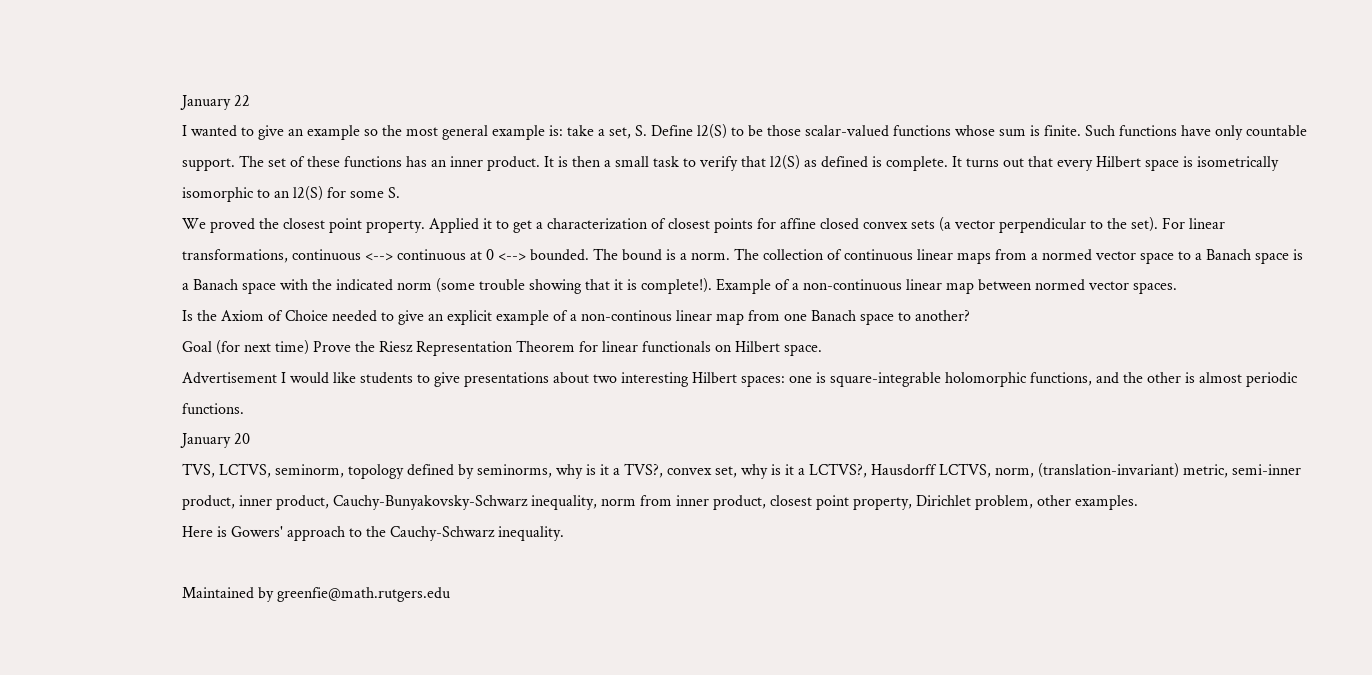January 22
I wanted to give an example so the most general example is: take a set, S. Define l2(S) to be those scalar-valued functions whose sum is finite. Such functions have only countable support. The set of these functions has an inner product. It is then a small task to verify that l2(S) as defined is complete. It turns out that every Hilbert space is isometrically isomorphic to an l2(S) for some S.
We proved the closest point property. Applied it to get a characterization of closest points for affine closed convex sets (a vector perpendicular to the set). For linear transformations, continuous <--> continuous at 0 <--> bounded. The bound is a norm. The collection of continuous linear maps from a normed vector space to a Banach space is a Banach space with the indicated norm (some trouble showing that it is complete!). Example of a non-continuous linear map between normed vector spaces.
Is the Axiom of Choice needed to give an explicit example of a non-continous linear map from one Banach space to another?
Goal (for next time) Prove the Riesz Representation Theorem for linear functionals on Hilbert space.
Advertisement I would like students to give presentations about two interesting Hilbert spaces: one is square-integrable holomorphic functions, and the other is almost periodic functions.
January 20
TVS, LCTVS, seminorm, topology defined by seminorms, why is it a TVS?, convex set, why is it a LCTVS?, Hausdorff LCTVS, norm, (translation-invariant) metric, semi-inner product, inner product, Cauchy-Bunyakovsky-Schwarz inequality, norm from inner product, closest point property, Dirichlet problem, other examples.
Here is Gowers' approach to the Cauchy-Schwarz inequality.

Maintained by greenfie@math.rutgers.edu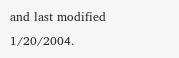and last modified 1/20/2004.